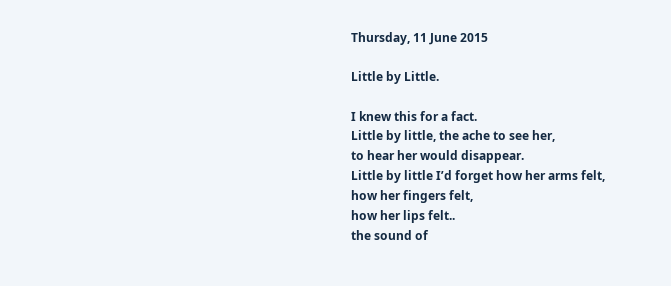Thursday, 11 June 2015

Little by Little.

I knew this for a fact.
Little by little, the ache to see her,
to hear her would disappear.
Little by little I’d forget how her arms felt,
how her fingers felt,
how her lips felt..
the sound of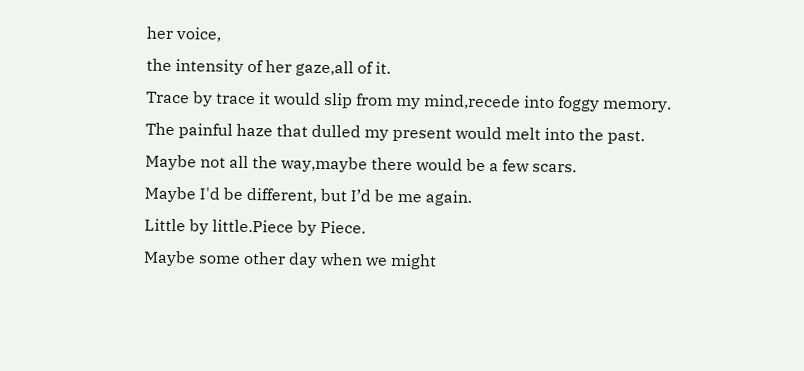her voice,
the intensity of her gaze,all of it.
Trace by trace it would slip from my mind,recede into foggy memory.
The painful haze that dulled my present would melt into the past.
Maybe not all the way,maybe there would be a few scars.
Maybe I'd be different, but I’d be me again.
Little by little.Piece by Piece.
Maybe some other day when we might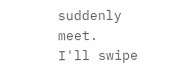suddenly meet.
I'll swipe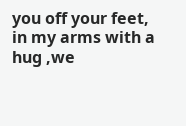you off your feet,
in my arms with a hug ,we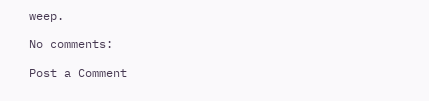weep.

No comments:

Post a Comment